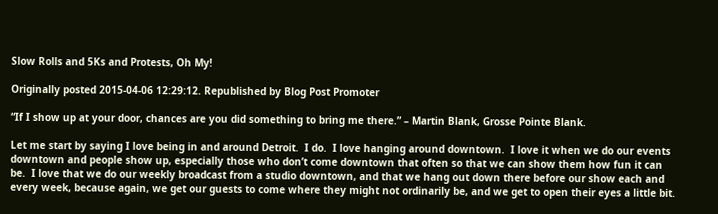Slow Rolls and 5Ks and Protests, Oh My!

Originally posted 2015-04-06 12:29:12. Republished by Blog Post Promoter

“If I show up at your door, chances are you did something to bring me there.” – Martin Blank, Grosse Pointe Blank.

Let me start by saying I love being in and around Detroit.  I do.  I love hanging around downtown.  I love it when we do our events downtown and people show up, especially those who don’t come downtown that often so that we can show them how fun it can be.  I love that we do our weekly broadcast from a studio downtown, and that we hang out down there before our show each and every week, because again, we get our guests to come where they might not ordinarily be, and we get to open their eyes a little bit.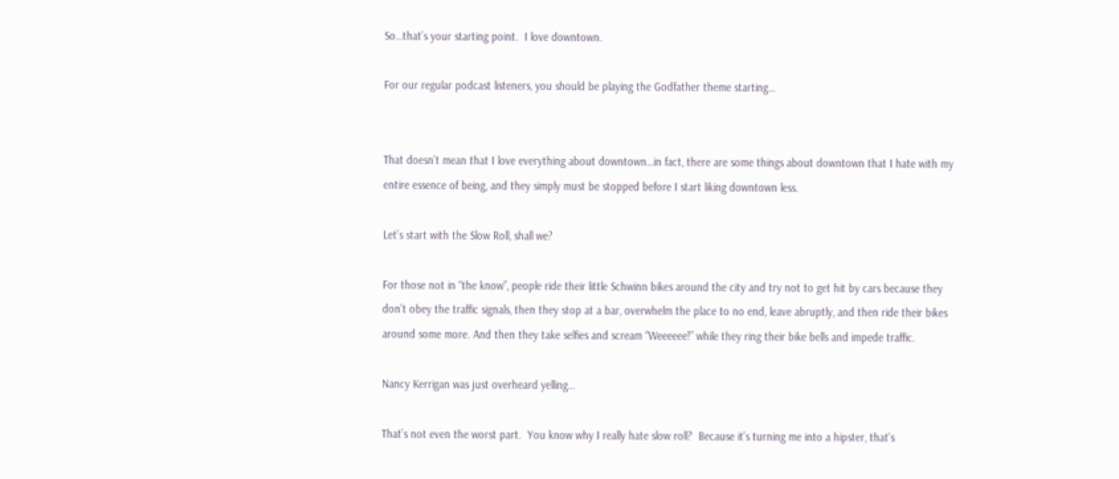So…that’s your starting point.  I love downtown.

For our regular podcast listeners, you should be playing the Godfather theme starting…


That doesn’t mean that I love everything about downtown…in fact, there are some things about downtown that I hate with my entire essence of being, and they simply must be stopped before I start liking downtown less.

Let’s start with the Slow Roll, shall we?

For those not in “the know”, people ride their little Schwinn bikes around the city and try not to get hit by cars because they don’t obey the traffic signals, then they stop at a bar, overwhelm the place to no end, leave abruptly, and then ride their bikes around some more. And then they take selfies and scream “Weeeeee!” while they ring their bike bells and impede traffic.

Nancy Kerrigan was just overheard yelling…

That’s not even the worst part.  You know why I really hate slow roll?  Because it’s turning me into a hipster, that’s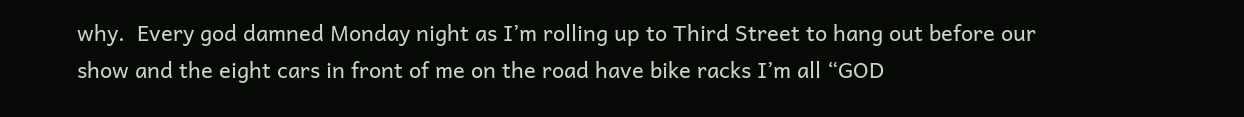why.  Every god damned Monday night as I’m rolling up to Third Street to hang out before our show and the eight cars in front of me on the road have bike racks I’m all “GOD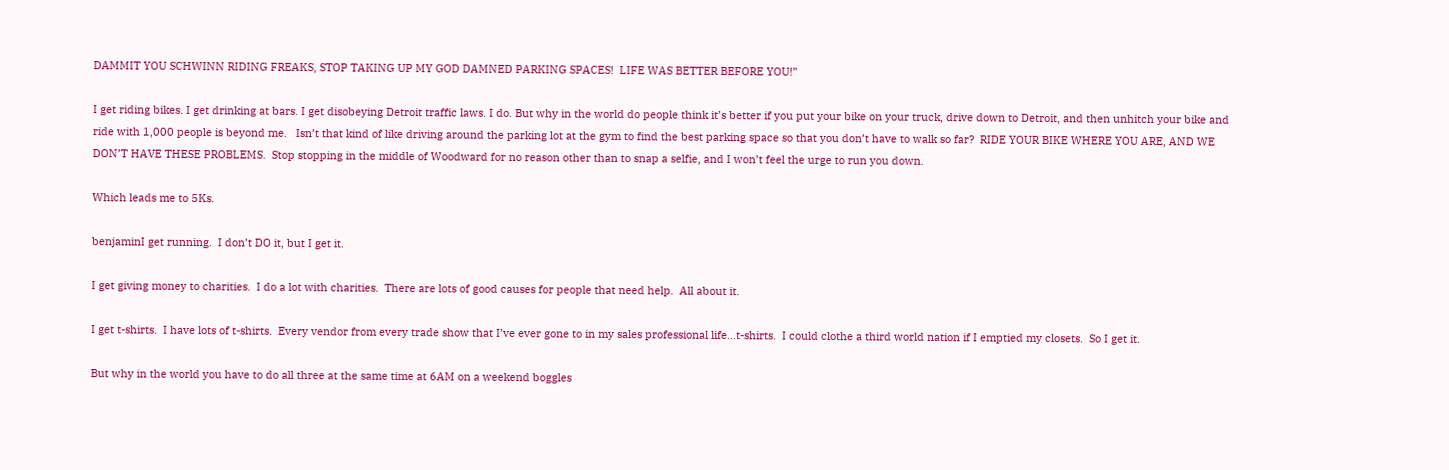DAMMIT YOU SCHWINN RIDING FREAKS, STOP TAKING UP MY GOD DAMNED PARKING SPACES!  LIFE WAS BETTER BEFORE YOU!”

I get riding bikes. I get drinking at bars. I get disobeying Detroit traffic laws. I do. But why in the world do people think it’s better if you put your bike on your truck, drive down to Detroit, and then unhitch your bike and ride with 1,000 people is beyond me.   Isn’t that kind of like driving around the parking lot at the gym to find the best parking space so that you don’t have to walk so far?  RIDE YOUR BIKE WHERE YOU ARE, AND WE DON’T HAVE THESE PROBLEMS.  Stop stopping in the middle of Woodward for no reason other than to snap a selfie, and I won’t feel the urge to run you down.

Which leads me to 5Ks.

benjaminI get running.  I don’t DO it, but I get it.

I get giving money to charities.  I do a lot with charities.  There are lots of good causes for people that need help.  All about it.

I get t-shirts.  I have lots of t-shirts.  Every vendor from every trade show that I’ve ever gone to in my sales professional life…t-shirts.  I could clothe a third world nation if I emptied my closets.  So I get it.

But why in the world you have to do all three at the same time at 6AM on a weekend boggles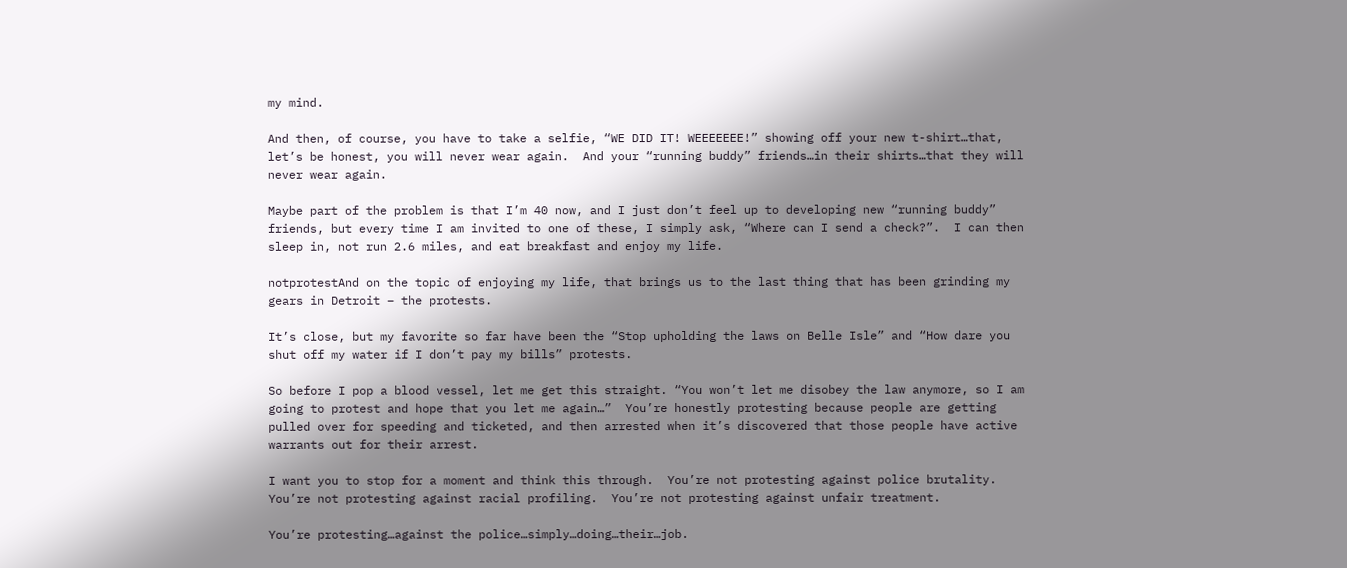my mind.

And then, of course, you have to take a selfie, “WE DID IT! WEEEEEEE!” showing off your new t-shirt…that, let’s be honest, you will never wear again.  And your “running buddy” friends…in their shirts…that they will never wear again.

Maybe part of the problem is that I’m 40 now, and I just don’t feel up to developing new “running buddy” friends, but every time I am invited to one of these, I simply ask, “Where can I send a check?”.  I can then sleep in, not run 2.6 miles, and eat breakfast and enjoy my life.

notprotestAnd on the topic of enjoying my life, that brings us to the last thing that has been grinding my gears in Detroit – the protests.

It’s close, but my favorite so far have been the “Stop upholding the laws on Belle Isle” and “How dare you shut off my water if I don’t pay my bills” protests.

So before I pop a blood vessel, let me get this straight. “You won’t let me disobey the law anymore, so I am going to protest and hope that you let me again…”  You’re honestly protesting because people are getting pulled over for speeding and ticketed, and then arrested when it’s discovered that those people have active warrants out for their arrest.

I want you to stop for a moment and think this through.  You’re not protesting against police brutality.  You’re not protesting against racial profiling.  You’re not protesting against unfair treatment.

You’re protesting…against the police…simply…doing…their…job.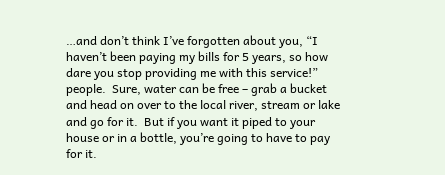…and don’t think I’ve forgotten about you, “I haven’t been paying my bills for 5 years, so how dare you stop providing me with this service!” people.  Sure, water can be free – grab a bucket and head on over to the local river, stream or lake and go for it.  But if you want it piped to your house or in a bottle, you’re going to have to pay for it.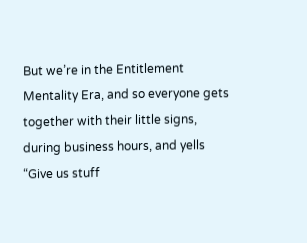But we’re in the Entitlement Mentality Era, and so everyone gets together with their little signs, during business hours, and yells “Give us stuff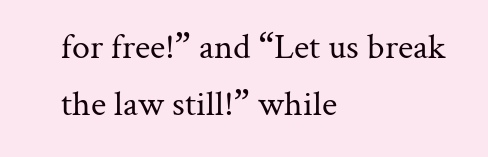for free!” and “Let us break the law still!” while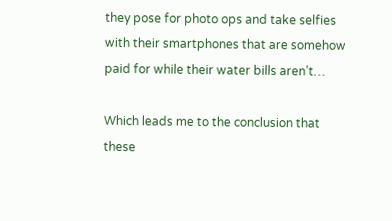they pose for photo ops and take selfies with their smartphones that are somehow paid for while their water bills aren’t…

Which leads me to the conclusion that these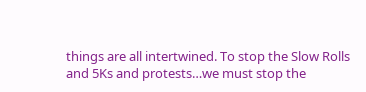things are all intertwined. To stop the Slow Rolls and 5Ks and protests…we must stop the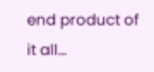end product of it all…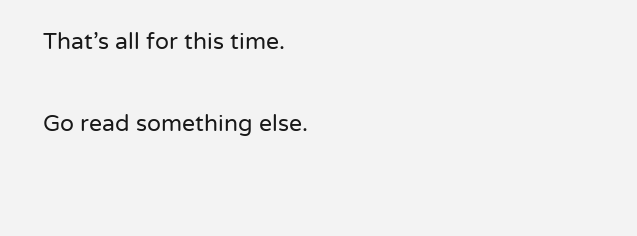That’s all for this time.

Go read something else.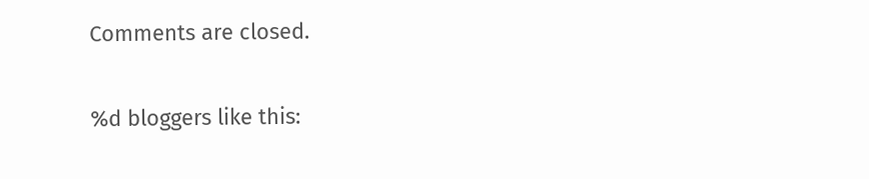Comments are closed.

%d bloggers like this: